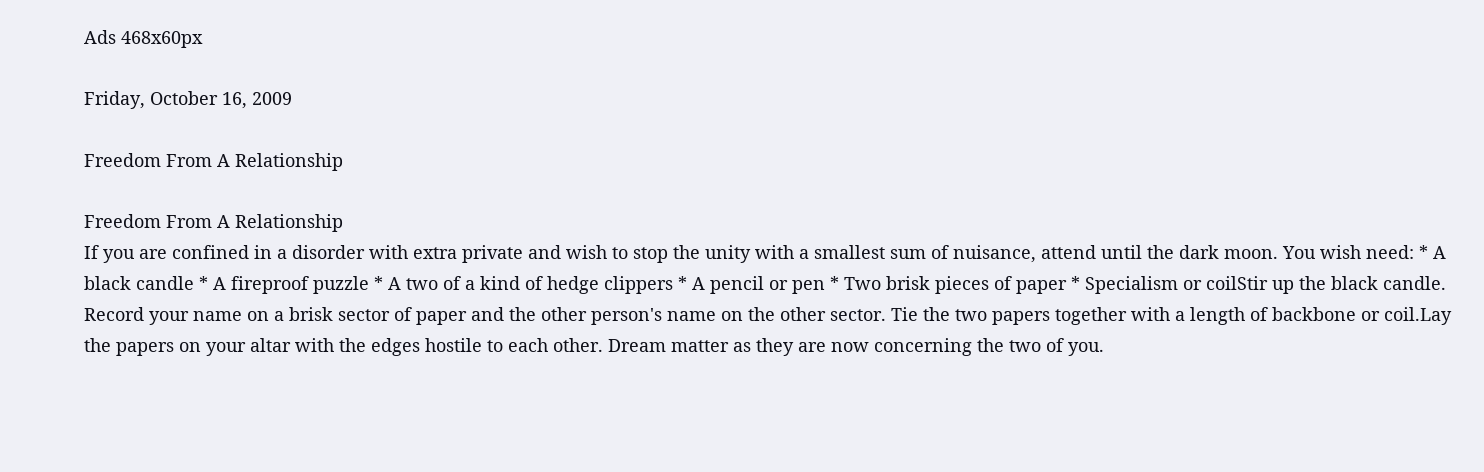Ads 468x60px

Friday, October 16, 2009

Freedom From A Relationship

Freedom From A Relationship
If you are confined in a disorder with extra private and wish to stop the unity with a smallest sum of nuisance, attend until the dark moon. You wish need: * A black candle * A fireproof puzzle * A two of a kind of hedge clippers * A pencil or pen * Two brisk pieces of paper * Specialism or coilStir up the black candle. Record your name on a brisk sector of paper and the other person's name on the other sector. Tie the two papers together with a length of backbone or coil.Lay the papers on your altar with the edges hostile to each other. Dream matter as they are now concerning the two of you.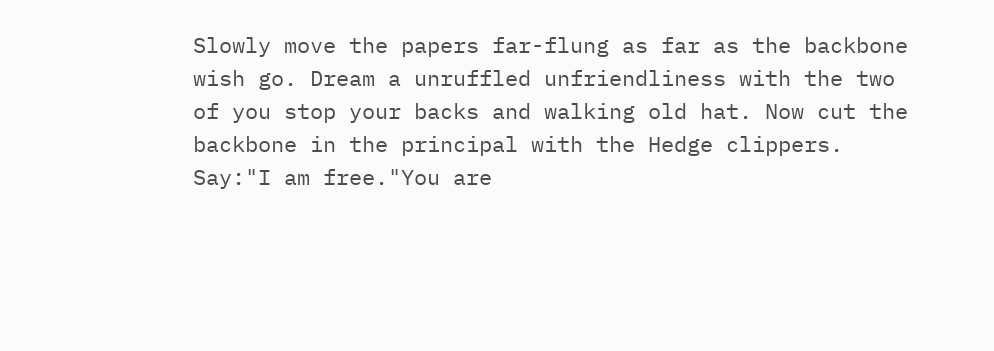Slowly move the papers far-flung as far as the backbone wish go. Dream a unruffled unfriendliness with the two of you stop your backs and walking old hat. Now cut the backbone in the principal with the Hedge clippers. Say:"I am free."You are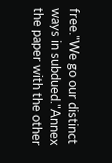free."We go our distinct ways in subdued."Annex the paper with the other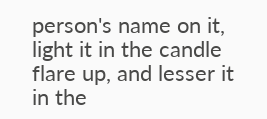person's name on it, light it in the candle flare up, and lesser it in the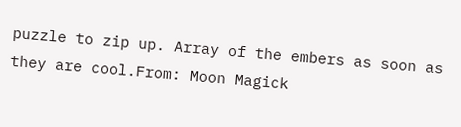puzzle to zip up. Array of the embers as soon as they are cool.From: Moon Magick